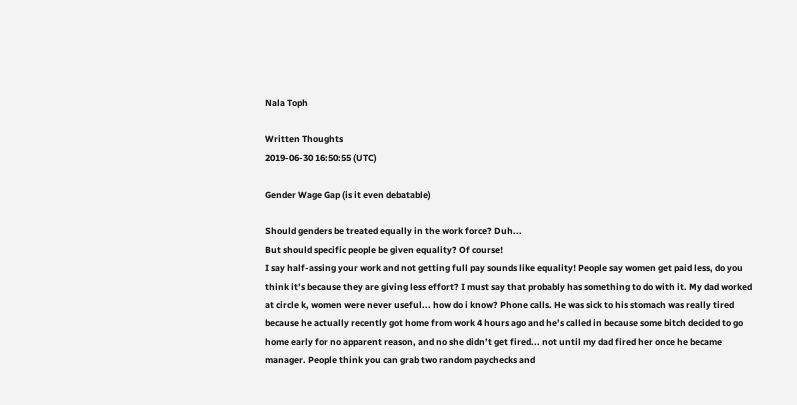Nala Toph

Written Thoughts
2019-06-30 16:50:55 (UTC)

Gender Wage Gap (is it even debatable)

Should genders be treated equally in the work force? Duh...
But should specific people be given equality? Of course!
I say half-assing your work and not getting full pay sounds like equality! People say women get paid less, do you think it’s because they are giving less effort? I must say that probably has something to do with it. My dad worked at circle k, women were never useful... how do i know? Phone calls. He was sick to his stomach was really tired because he actually recently got home from work 4 hours ago and he’s called in because some bitch decided to go home early for no apparent reason, and no she didn’t get fired... not until my dad fired her once he became manager. People think you can grab two random paychecks and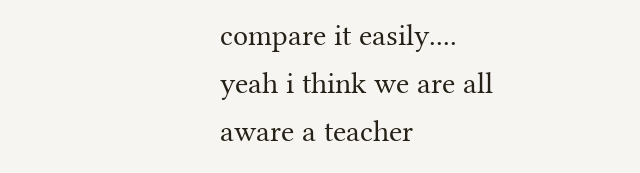compare it easily.... yeah i think we are all aware a teacher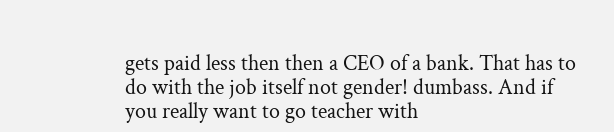gets paid less then then a CEO of a bank. That has to do with the job itself not gender! dumbass. And if you really want to go teacher with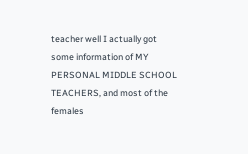teacher well I actually got some information of MY PERSONAL MIDDLE SCHOOL TEACHERS, and most of the females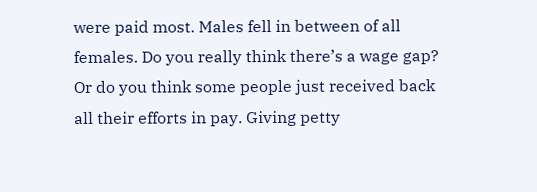were paid most. Males fell in between of all females. Do you really think there’s a wage gap? Or do you think some people just received back all their efforts in pay. Giving petty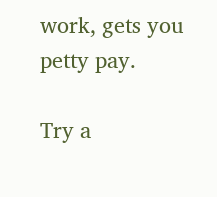work, gets you petty pay.

Try a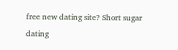free new dating site? Short sugar dating